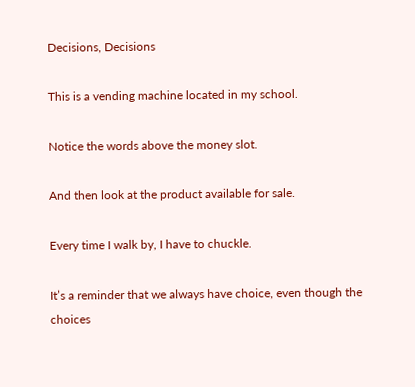Decisions, Decisions

This is a vending machine located in my school.

Notice the words above the money slot.

And then look at the product available for sale.

Every time I walk by, I have to chuckle.

It’s a reminder that we always have choice, even though the choices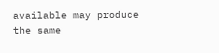available may produce the same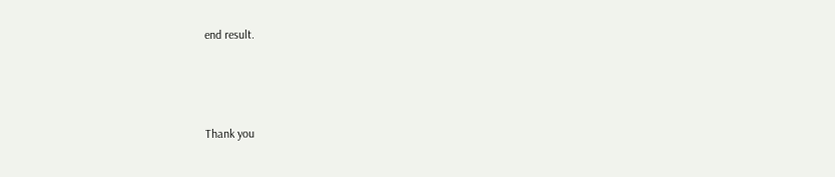end result.



Thank you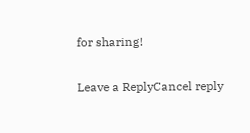for sharing!

Leave a ReplyCancel reply